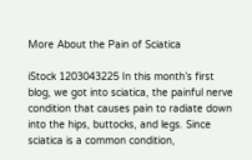More About the Pain of Sciatica

iStock 1203043225 In this month’s first blog, we got into sciatica, the painful nerve condition that causes pain to radiate down into the hips, buttocks, and legs. Since sciatica is a common condition,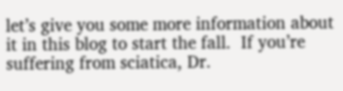let’s give you some more information about it in this blog to start the fall.  If you’re suffering from sciatica, Dr.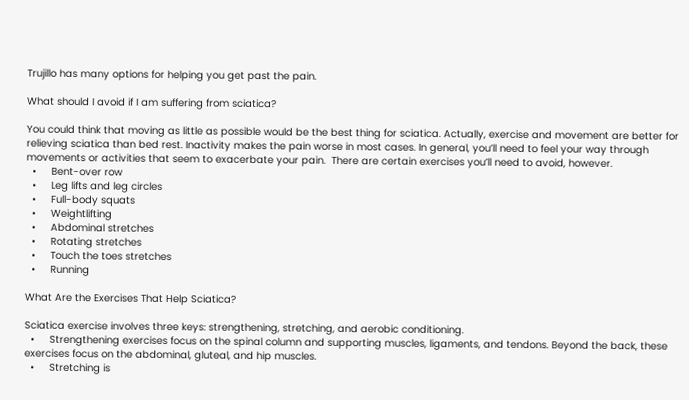Trujillo has many options for helping you get past the pain.

What should I avoid if I am suffering from sciatica?

You could think that moving as little as possible would be the best thing for sciatica. Actually, exercise and movement are better for relieving sciatica than bed rest. Inactivity makes the pain worse in most cases. In general, you’ll need to feel your way through movements or activities that seem to exacerbate your pain.  There are certain exercises you’ll need to avoid, however.
  •     Bent-over row
  •     Leg lifts and leg circles
  •     Full-body squats
  •     Weightlifting
  •     Abdominal stretches
  •     Rotating stretches
  •     Touch the toes stretches
  •     Running

What Are the Exercises That Help Sciatica?

Sciatica exercise involves three keys: strengthening, stretching, and aerobic conditioning.
  •     Strengthening exercises focus on the spinal column and supporting muscles, ligaments, and tendons. Beyond the back, these exercises focus on the abdominal, gluteal, and hip muscles.
  •     Stretching is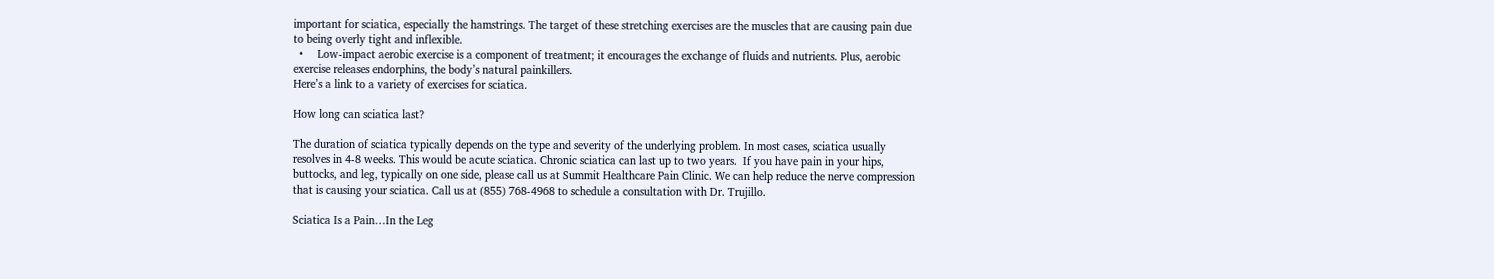important for sciatica, especially the hamstrings. The target of these stretching exercises are the muscles that are causing pain due to being overly tight and inflexible.
  •     Low-impact aerobic exercise is a component of treatment; it encourages the exchange of fluids and nutrients. Plus, aerobic exercise releases endorphins, the body’s natural painkillers.
Here’s a link to a variety of exercises for sciatica.

How long can sciatica last?

The duration of sciatica typically depends on the type and severity of the underlying problem. In most cases, sciatica usually resolves in 4-8 weeks. This would be acute sciatica. Chronic sciatica can last up to two years.  If you have pain in your hips, buttocks, and leg, typically on one side, please call us at Summit Healthcare Pain Clinic. We can help reduce the nerve compression that is causing your sciatica. Call us at (855) 768-4968 to schedule a consultation with Dr. Trujillo.

Sciatica Is a Pain…In the Leg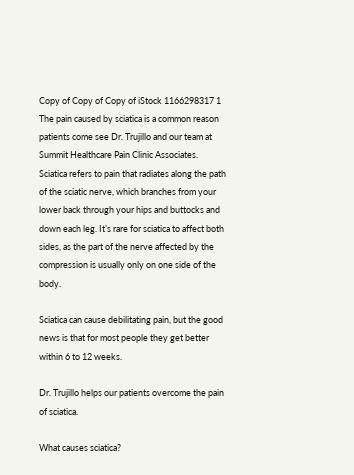Copy of Copy of Copy of iStock 1166298317 1 The pain caused by sciatica is a common reason patients come see Dr. Trujillo and our team at Summit Healthcare Pain Clinic Associates. Sciatica refers to pain that radiates along the path of the sciatic nerve, which branches from your lower back through your hips and buttocks and down each leg. It’s rare for sciatica to affect both sides, as the part of the nerve affected by the compression is usually only on one side of the body.

Sciatica can cause debilitating pain, but the good news is that for most people they get better within 6 to 12 weeks.

Dr. Trujillo helps our patients overcome the pain of sciatica.

What causes sciatica?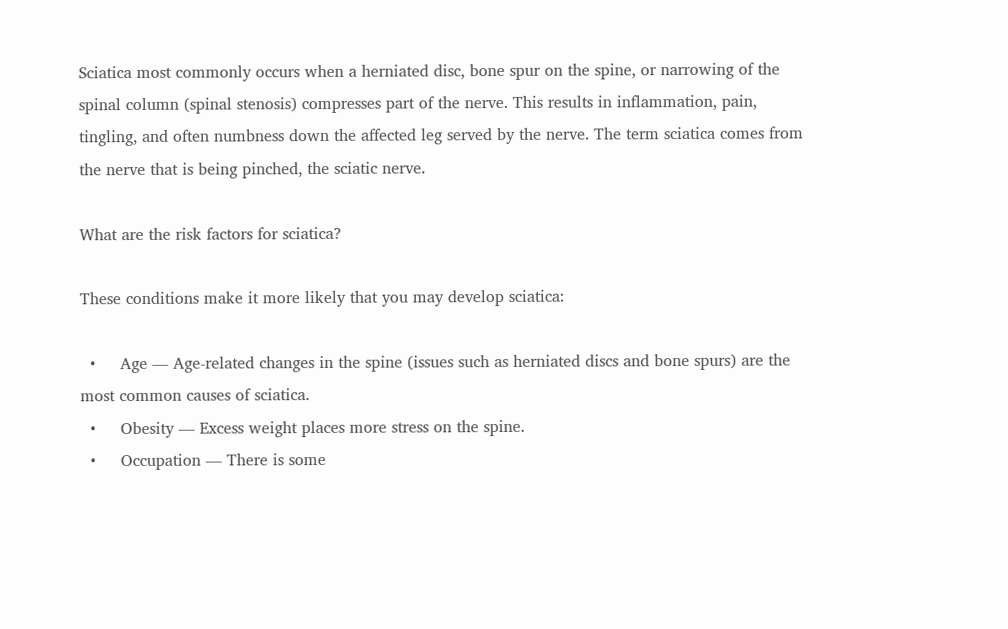Sciatica most commonly occurs when a herniated disc, bone spur on the spine, or narrowing of the spinal column (spinal stenosis) compresses part of the nerve. This results in inflammation, pain, tingling, and often numbness down the affected leg served by the nerve. The term sciatica comes from the nerve that is being pinched, the sciatic nerve.

What are the risk factors for sciatica?

These conditions make it more likely that you may develop sciatica:

  •     Age — Age-related changes in the spine (issues such as herniated discs and bone spurs) are the most common causes of sciatica.
  •     Obesity — Excess weight places more stress on the spine.
  •     Occupation — There is some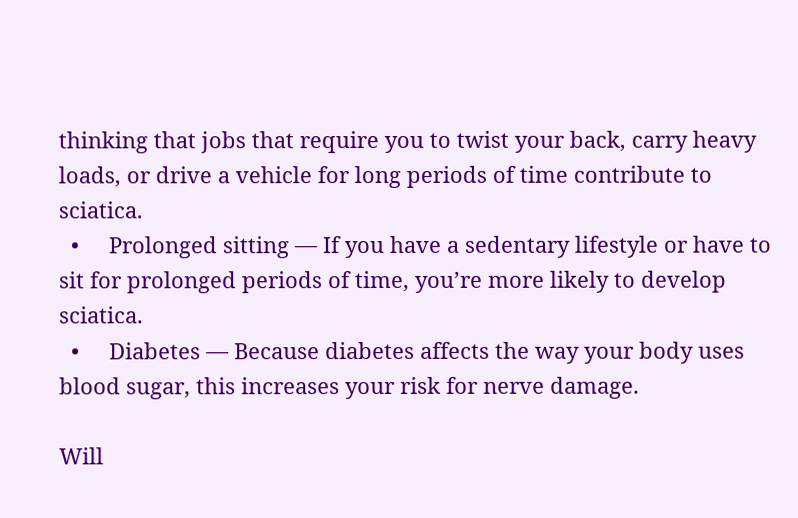thinking that jobs that require you to twist your back, carry heavy loads, or drive a vehicle for long periods of time contribute to sciatica.
  •     Prolonged sitting — If you have a sedentary lifestyle or have to sit for prolonged periods of time, you’re more likely to develop sciatica.
  •     Diabetes — Because diabetes affects the way your body uses blood sugar, this increases your risk for nerve damage.

Will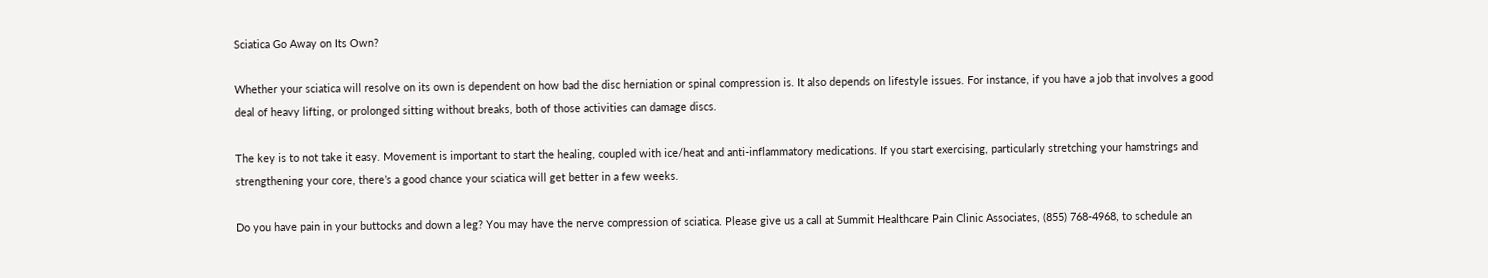Sciatica Go Away on Its Own?

Whether your sciatica will resolve on its own is dependent on how bad the disc herniation or spinal compression is. It also depends on lifestyle issues. For instance, if you have a job that involves a good deal of heavy lifting, or prolonged sitting without breaks, both of those activities can damage discs.

The key is to not take it easy. Movement is important to start the healing, coupled with ice/heat and anti-inflammatory medications. If you start exercising, particularly stretching your hamstrings and strengthening your core, there’s a good chance your sciatica will get better in a few weeks.

Do you have pain in your buttocks and down a leg? You may have the nerve compression of sciatica. Please give us a call at Summit Healthcare Pain Clinic Associates, (855) 768-4968, to schedule an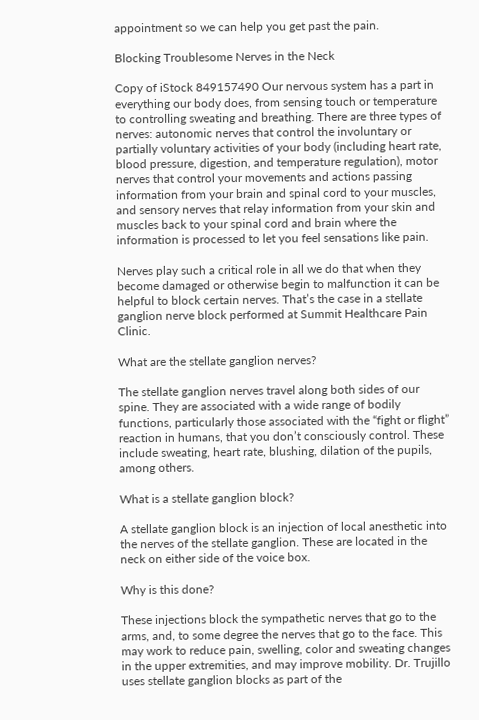appointment so we can help you get past the pain.

Blocking Troublesome Nerves in the Neck

Copy of iStock 849157490 Our nervous system has a part in everything our body does, from sensing touch or temperature to controlling sweating and breathing. There are three types of nerves: autonomic nerves that control the involuntary or partially voluntary activities of your body (including heart rate, blood pressure, digestion, and temperature regulation), motor nerves that control your movements and actions passing information from your brain and spinal cord to your muscles, and sensory nerves that relay information from your skin and muscles back to your spinal cord and brain where the information is processed to let you feel sensations like pain.

Nerves play such a critical role in all we do that when they become damaged or otherwise begin to malfunction it can be helpful to block certain nerves. That’s the case in a stellate ganglion nerve block performed at Summit Healthcare Pain Clinic.

What are the stellate ganglion nerves?

The stellate ganglion nerves travel along both sides of our spine. They are associated with a wide range of bodily functions, particularly those associated with the “fight or flight” reaction in humans, that you don’t consciously control. These include sweating, heart rate, blushing, dilation of the pupils, among others.

What is a stellate ganglion block?

A stellate ganglion block is an injection of local anesthetic into the nerves of the stellate ganglion. These are located in the neck on either side of the voice box.

Why is this done?

These injections block the sympathetic nerves that go to the arms, and, to some degree the nerves that go to the face. This may work to reduce pain, swelling, color and sweating changes in the upper extremities, and may improve mobility. Dr. Trujillo uses stellate ganglion blocks as part of the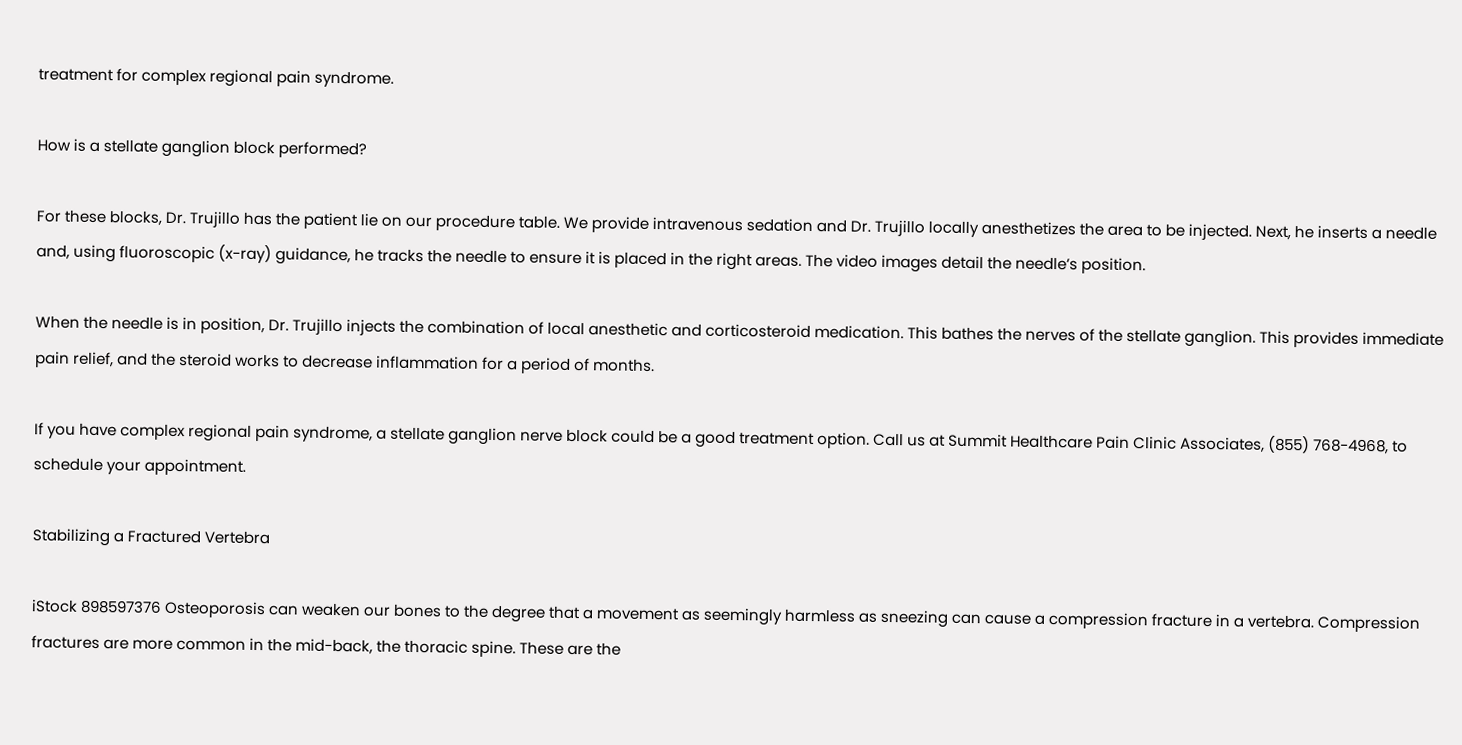treatment for complex regional pain syndrome.

How is a stellate ganglion block performed?

For these blocks, Dr. Trujillo has the patient lie on our procedure table. We provide intravenous sedation and Dr. Trujillo locally anesthetizes the area to be injected. Next, he inserts a needle and, using fluoroscopic (x-ray) guidance, he tracks the needle to ensure it is placed in the right areas. The video images detail the needle’s position.

When the needle is in position, Dr. Trujillo injects the combination of local anesthetic and corticosteroid medication. This bathes the nerves of the stellate ganglion. This provides immediate pain relief, and the steroid works to decrease inflammation for a period of months.

If you have complex regional pain syndrome, a stellate ganglion nerve block could be a good treatment option. Call us at Summit Healthcare Pain Clinic Associates, (855) 768-4968, to schedule your appointment.

Stabilizing a Fractured Vertebra

iStock 898597376 Osteoporosis can weaken our bones to the degree that a movement as seemingly harmless as sneezing can cause a compression fracture in a vertebra. Compression fractures are more common in the mid-back, the thoracic spine. These are the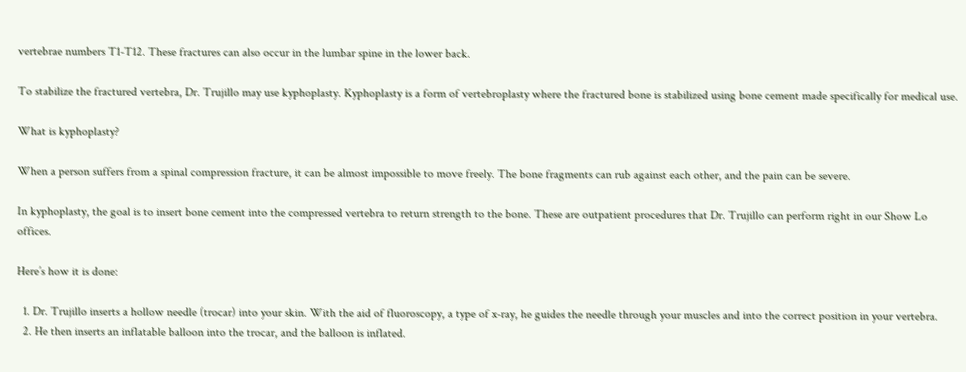vertebrae numbers T1-T12. These fractures can also occur in the lumbar spine in the lower back.

To stabilize the fractured vertebra, Dr. Trujillo may use kyphoplasty. Kyphoplasty is a form of vertebroplasty where the fractured bone is stabilized using bone cement made specifically for medical use.

What is kyphoplasty?

When a person suffers from a spinal compression fracture, it can be almost impossible to move freely. The bone fragments can rub against each other, and the pain can be severe.

In kyphoplasty, the goal is to insert bone cement into the compressed vertebra to return strength to the bone. These are outpatient procedures that Dr. Trujillo can perform right in our Show Lo offices.

Here’s how it is done:

  1. Dr. Trujillo inserts a hollow needle (trocar) into your skin. With the aid of fluoroscopy, a type of x-ray, he guides the needle through your muscles and into the correct position in your vertebra.
  2. He then inserts an inflatable balloon into the trocar, and the balloon is inflated.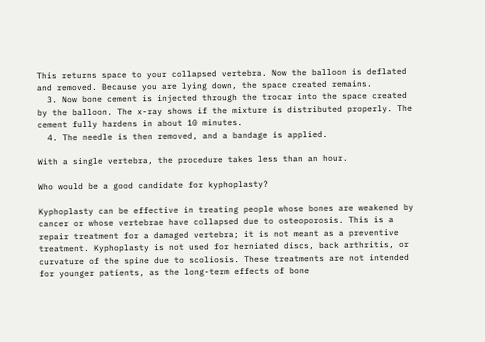This returns space to your collapsed vertebra. Now the balloon is deflated and removed. Because you are lying down, the space created remains.
  3. Now bone cement is injected through the trocar into the space created by the balloon. The x-ray shows if the mixture is distributed properly. The cement fully hardens in about 10 minutes.
  4. The needle is then removed, and a bandage is applied.

With a single vertebra, the procedure takes less than an hour.

Who would be a good candidate for kyphoplasty?

Kyphoplasty can be effective in treating people whose bones are weakened by cancer or whose vertebrae have collapsed due to osteoporosis. This is a repair treatment for a damaged vertebra; it is not meant as a preventive treatment. Kyphoplasty is not used for herniated discs, back arthritis, or curvature of the spine due to scoliosis. These treatments are not intended for younger patients, as the long-term effects of bone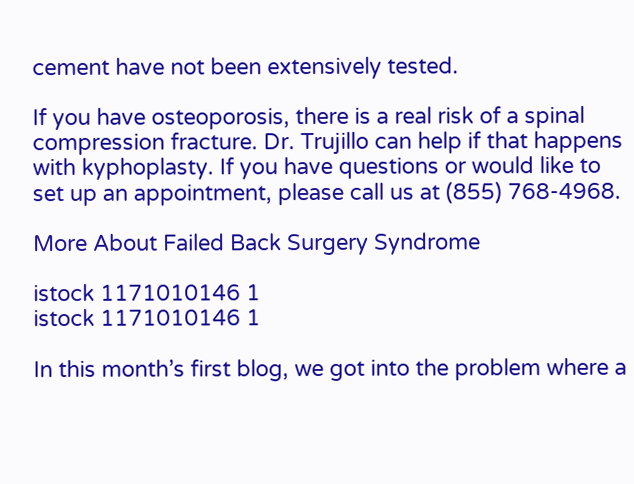cement have not been extensively tested.

If you have osteoporosis, there is a real risk of a spinal compression fracture. Dr. Trujillo can help if that happens with kyphoplasty. If you have questions or would like to set up an appointment, please call us at (855) 768-4968.

More About Failed Back Surgery Syndrome

istock 1171010146 1
istock 1171010146 1

In this month’s first blog, we got into the problem where a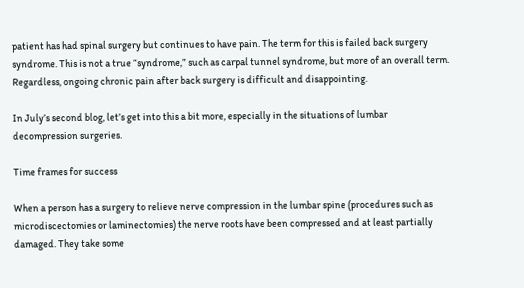patient has had spinal surgery but continues to have pain. The term for this is failed back surgery syndrome. This is not a true “syndrome,” such as carpal tunnel syndrome, but more of an overall term. Regardless, ongoing chronic pain after back surgery is difficult and disappointing.

In July’s second blog, let’s get into this a bit more, especially in the situations of lumbar decompression surgeries.

Time frames for success

When a person has a surgery to relieve nerve compression in the lumbar spine (procedures such as microdiscectomies or laminectomies) the nerve roots have been compressed and at least partially damaged. They take some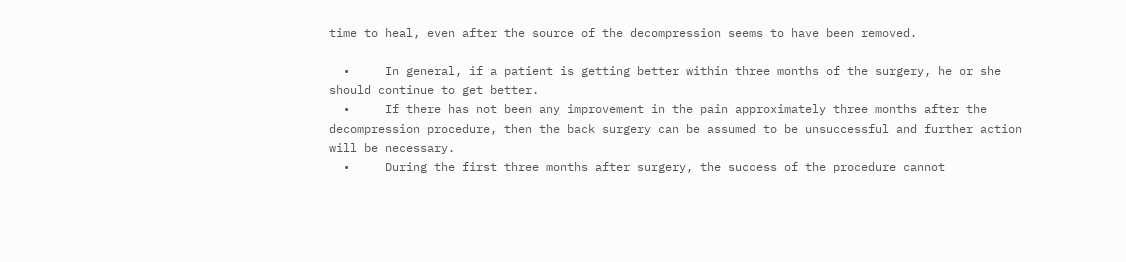time to heal, even after the source of the decompression seems to have been removed.

  •     In general, if a patient is getting better within three months of the surgery, he or she should continue to get better.
  •     If there has not been any improvement in the pain approximately three months after the decompression procedure, then the back surgery can be assumed to be unsuccessful and further action will be necessary.
  •     During the first three months after surgery, the success of the procedure cannot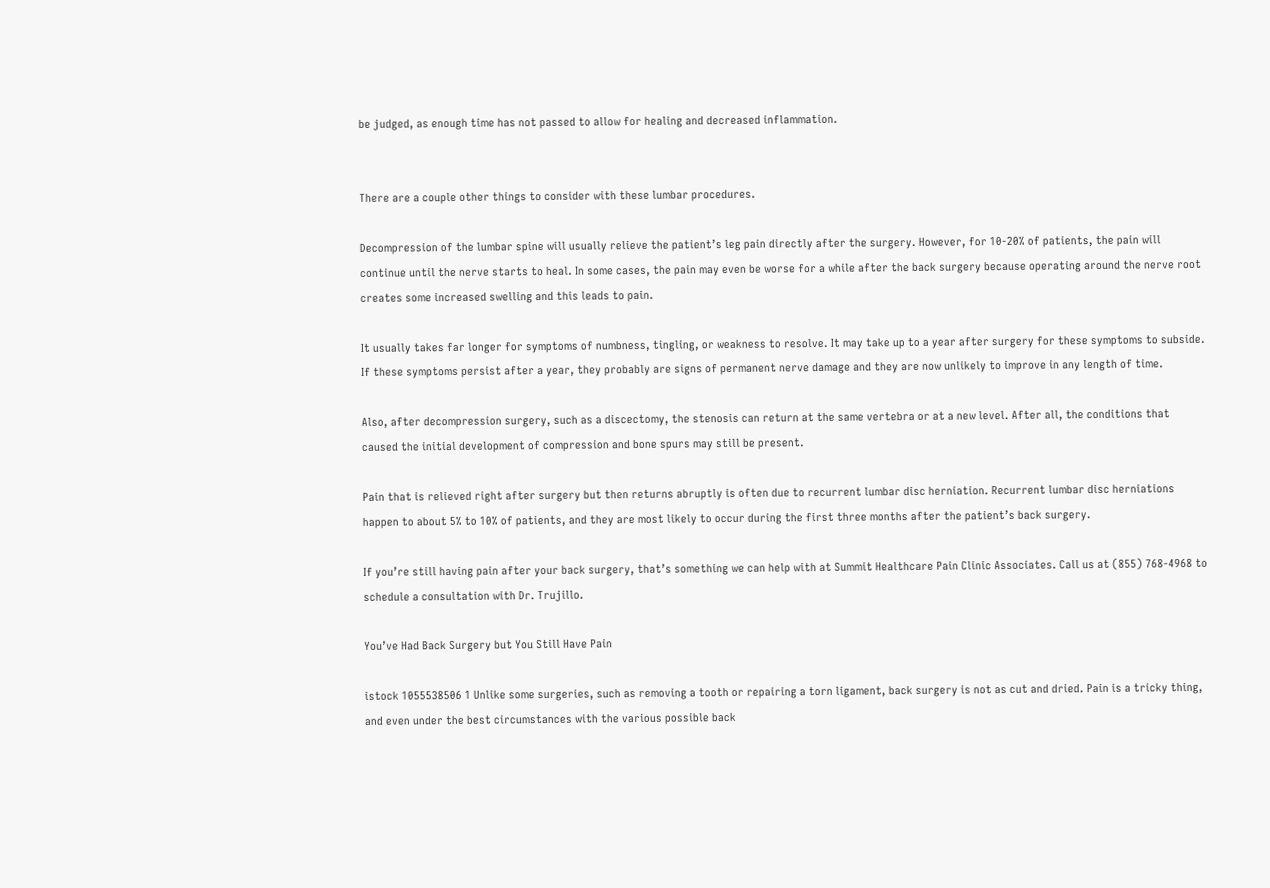be judged, as enough time has not passed to allow for healing and decreased inflammation.


There are a couple other things to consider with these lumbar procedures.

Decompression of the lumbar spine will usually relieve the patient’s leg pain directly after the surgery. However, for 10-20% of patients, the pain will continue until the nerve starts to heal. In some cases, the pain may even be worse for a while after the back surgery because operating around the nerve root creates some increased swelling and this leads to pain.

It usually takes far longer for symptoms of numbness, tingling, or weakness to resolve. It may take up to a year after surgery for these symptoms to subside. If these symptoms persist after a year, they probably are signs of permanent nerve damage and they are now unlikely to improve in any length of time.

Also, after decompression surgery, such as a discectomy, the stenosis can return at the same vertebra or at a new level. After all, the conditions that caused the initial development of compression and bone spurs may still be present.

Pain that is relieved right after surgery but then returns abruptly is often due to recurrent lumbar disc herniation. Recurrent lumbar disc herniations happen to about 5% to 10% of patients, and they are most likely to occur during the first three months after the patient’s back surgery.

If you’re still having pain after your back surgery, that’s something we can help with at Summit Healthcare Pain Clinic Associates. Call us at (855) 768-4968 to schedule a consultation with Dr. Trujillo.

You’ve Had Back Surgery but You Still Have Pain

istock 1055538506 1 Unlike some surgeries, such as removing a tooth or repairing a torn ligament, back surgery is not as cut and dried. Pain is a tricky thing, and even under the best circumstances with the various possible back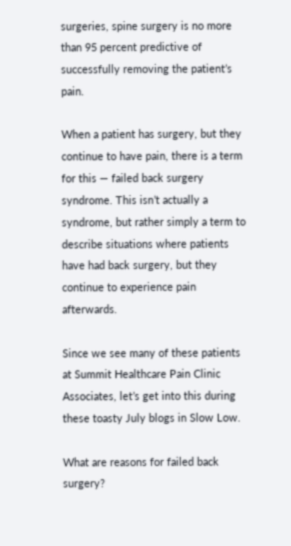surgeries, spine surgery is no more than 95 percent predictive of successfully removing the patient’s pain.

When a patient has surgery, but they continue to have pain, there is a term for this — failed back surgery syndrome. This isn’t actually a syndrome, but rather simply a term to describe situations where patients have had back surgery, but they continue to experience pain afterwards.

Since we see many of these patients at Summit Healthcare Pain Clinic Associates, let’s get into this during these toasty July blogs in Slow Low.

What are reasons for failed back surgery?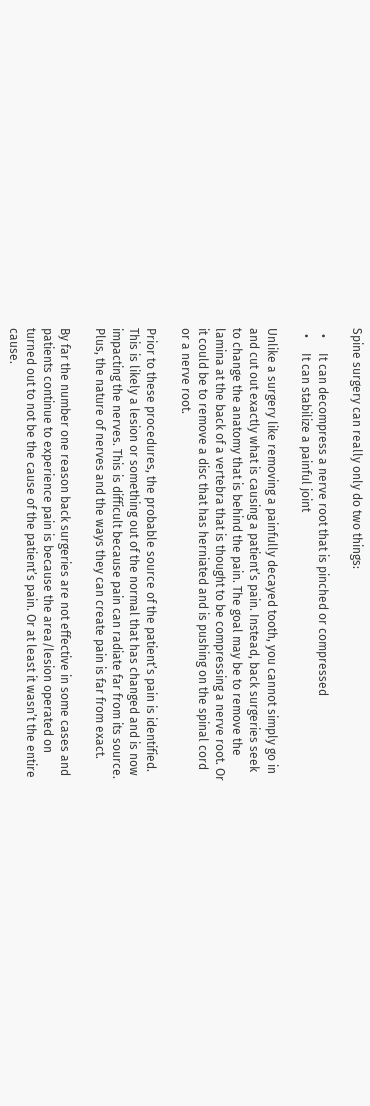Spine surgery can really only do two things:

  •     It can decompress a nerve root that is pinched or compressed
  •     It can stabilize a painful joint

Unlike a surgery like removing a painfully decayed tooth, you cannot simply go in and cut out exactly what is causing a patient’s pain. Instead, back surgeries seek to change the anatomy that is behind the pain. The goal may be to remove the lamina at the back of a vertebra that is thought to be compressing a nerve root. Or it could be to remove a disc that has herniated and is pushing on the spinal cord or a nerve root.

Prior to these procedures, the probable source of the patient’s pain is identified. This is likely a lesion or something out of the normal that has changed and is now impacting the nerves. This is difficult because pain can radiate far from its source. Plus, the nature of nerves and the ways they can create pain is far from exact.

By far the number one reason back surgeries are not effective in some cases and patients continue to experience pain is because the area/lesion operated on turned out to not be the cause of the patient’s pain. Or at least it wasn’t the entire cause.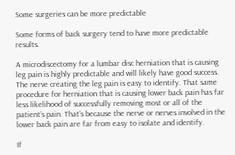Some surgeries can be more predictable

Some forms of back surgery tend to have more predictable results.

A microdiscectomy for a lumbar disc herniation that is causing leg pain is highly predictable and will likely have good success. The nerve creating the leg pain is easy to identify. That same procedure for herniation that is causing lower back pain has far less likelihood of successfully removing most or all of the patient’s pain. That’s because the nerve or nerves involved in the lower back pain are far from easy to isolate and identify.

If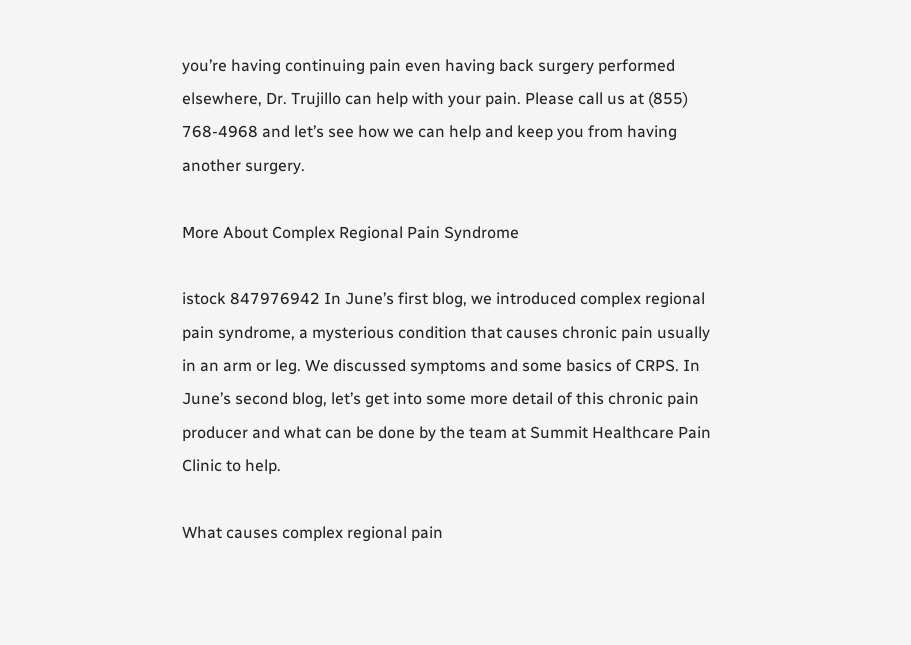you’re having continuing pain even having back surgery performed elsewhere, Dr. Trujillo can help with your pain. Please call us at (855) 768-4968 and let’s see how we can help and keep you from having another surgery.

More About Complex Regional Pain Syndrome

istock 847976942 In June’s first blog, we introduced complex regional pain syndrome, a mysterious condition that causes chronic pain usually in an arm or leg. We discussed symptoms and some basics of CRPS. In June’s second blog, let’s get into some more detail of this chronic pain producer and what can be done by the team at Summit Healthcare Pain Clinic to help.

What causes complex regional pain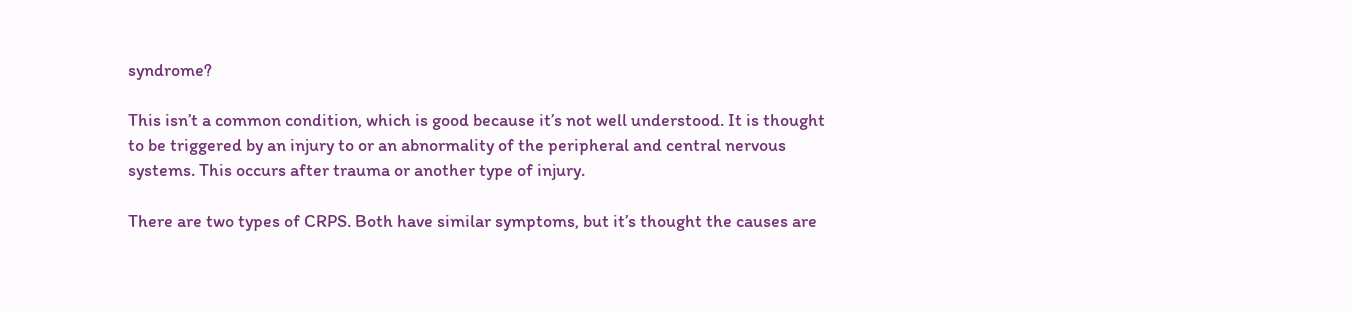syndrome?

This isn’t a common condition, which is good because it’s not well understood. It is thought to be triggered by an injury to or an abnormality of the peripheral and central nervous systems. This occurs after trauma or another type of injury.

There are two types of CRPS. Both have similar symptoms, but it’s thought the causes are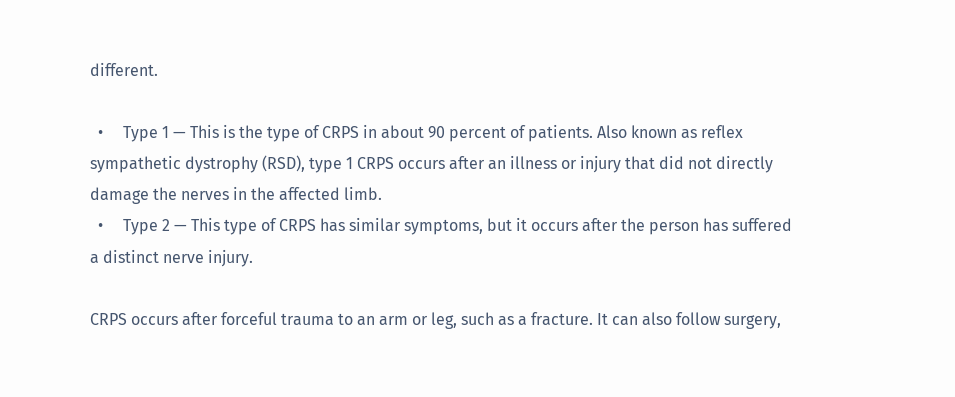different.

  •     Type 1 — This is the type of CRPS in about 90 percent of patients. Also known as reflex sympathetic dystrophy (RSD), type 1 CRPS occurs after an illness or injury that did not directly damage the nerves in the affected limb.
  •     Type 2 — This type of CRPS has similar symptoms, but it occurs after the person has suffered a distinct nerve injury.

CRPS occurs after forceful trauma to an arm or leg, such as a fracture. It can also follow surgery,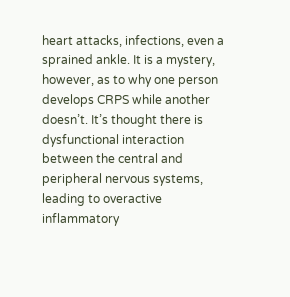heart attacks, infections, even a sprained ankle. It is a mystery, however, as to why one person develops CRPS while another doesn’t. It’s thought there is dysfunctional interaction between the central and peripheral nervous systems, leading to overactive inflammatory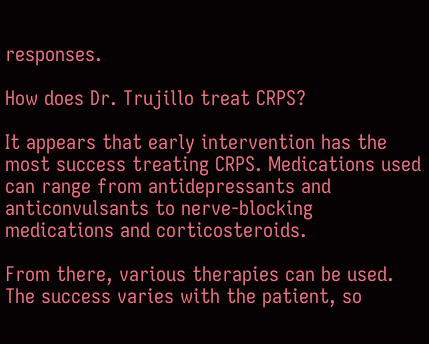responses.

How does Dr. Trujillo treat CRPS?

It appears that early intervention has the most success treating CRPS. Medications used can range from antidepressants and anticonvulsants to nerve-blocking medications and corticosteroids.

From there, various therapies can be used. The success varies with the patient, so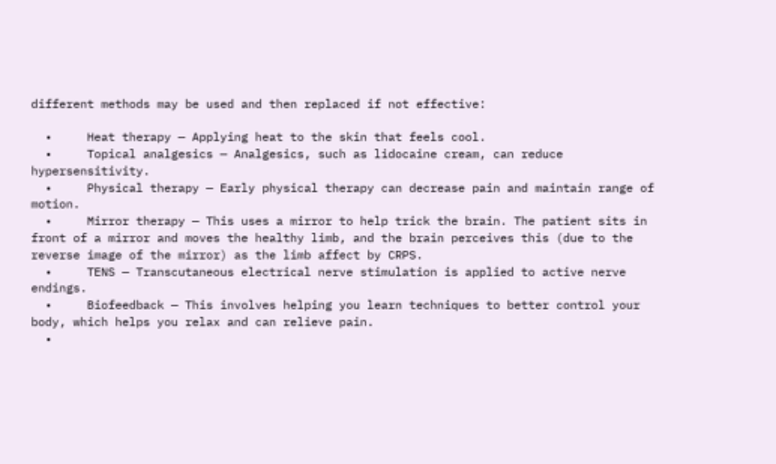different methods may be used and then replaced if not effective:

  •     Heat therapy — Applying heat to the skin that feels cool.
  •     Topical analgesics — Analgesics, such as lidocaine cream, can reduce hypersensitivity.
  •     Physical therapy — Early physical therapy can decrease pain and maintain range of motion.
  •     Mirror therapy — This uses a mirror to help trick the brain. The patient sits in front of a mirror and moves the healthy limb, and the brain perceives this (due to the reverse image of the mirror) as the limb affect by CRPS.
  •     TENS — Transcutaneous electrical nerve stimulation is applied to active nerve endings.
  •     Biofeedback — This involves helping you learn techniques to better control your body, which helps you relax and can relieve pain.
  •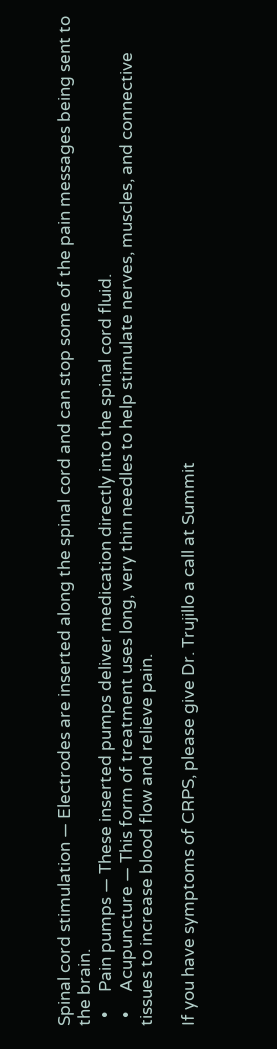Spinal cord stimulation — Electrodes are inserted along the spinal cord and can stop some of the pain messages being sent to the brain.
  •     Pain pumps — These inserted pumps deliver medication directly into the spinal cord fluid.
  •     Acupuncture — This form of treatment uses long, very thin needles to help stimulate nerves, muscles, and connective tissues to increase blood flow and relieve pain.

If you have symptoms of CRPS, please give Dr. Trujillo a call at Summit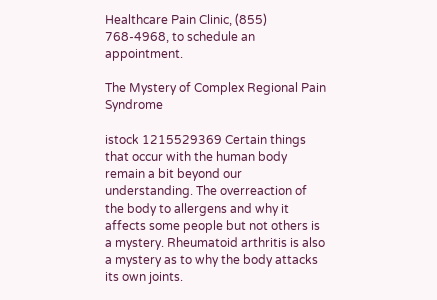Healthcare Pain Clinic, (855) 768-4968, to schedule an appointment.

The Mystery of Complex Regional Pain Syndrome

istock 1215529369 Certain things that occur with the human body remain a bit beyond our understanding. The overreaction of the body to allergens and why it affects some people but not others is a mystery. Rheumatoid arthritis is also a mystery as to why the body attacks its own joints.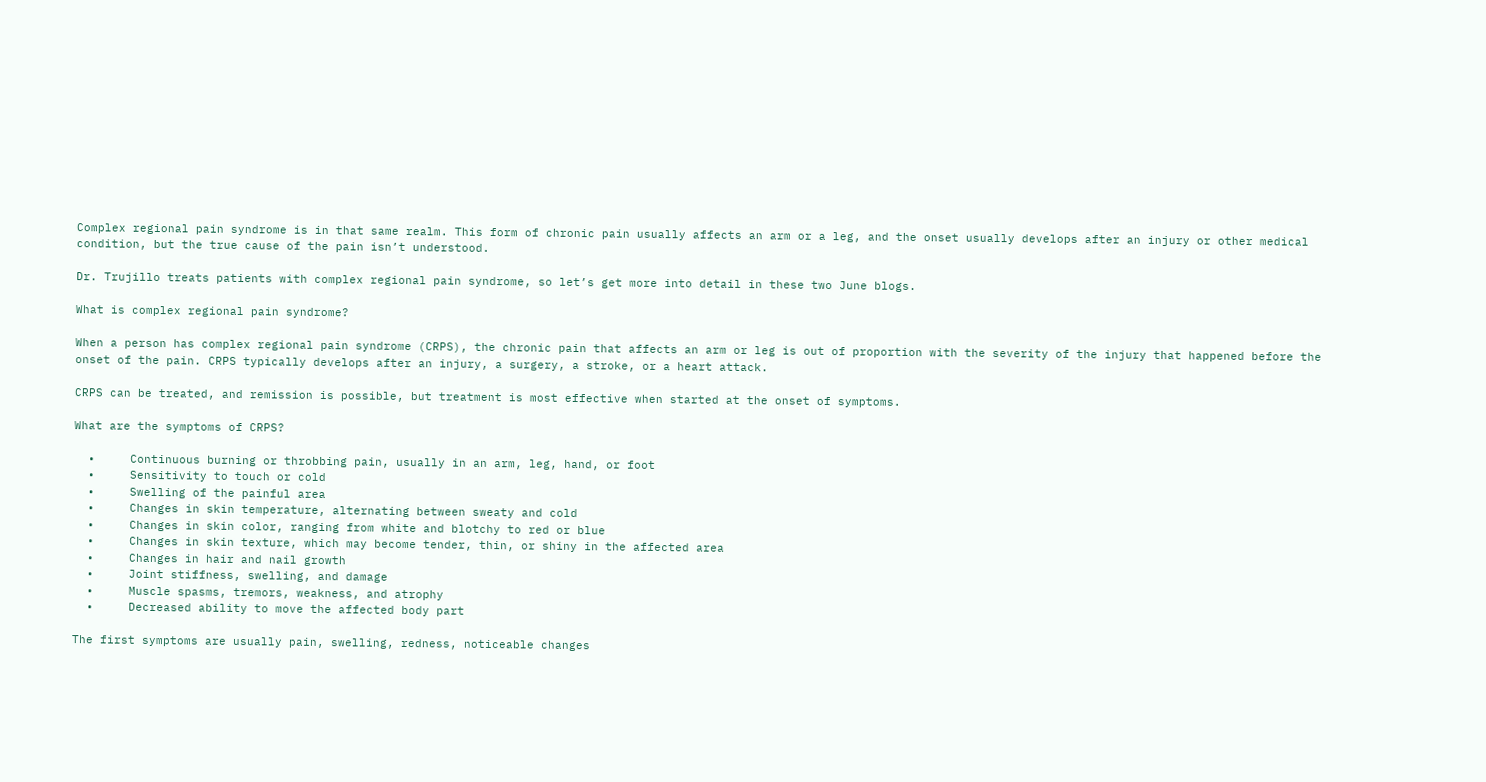Complex regional pain syndrome is in that same realm. This form of chronic pain usually affects an arm or a leg, and the onset usually develops after an injury or other medical condition, but the true cause of the pain isn’t understood.

Dr. Trujillo treats patients with complex regional pain syndrome, so let’s get more into detail in these two June blogs.

What is complex regional pain syndrome?

When a person has complex regional pain syndrome (CRPS), the chronic pain that affects an arm or leg is out of proportion with the severity of the injury that happened before the onset of the pain. CRPS typically develops after an injury, a surgery, a stroke, or a heart attack.

CRPS can be treated, and remission is possible, but treatment is most effective when started at the onset of symptoms.

What are the symptoms of CRPS?

  •     Continuous burning or throbbing pain, usually in an arm, leg, hand, or foot
  •     Sensitivity to touch or cold
  •     Swelling of the painful area
  •     Changes in skin temperature, alternating between sweaty and cold
  •     Changes in skin color, ranging from white and blotchy to red or blue
  •     Changes in skin texture, which may become tender, thin, or shiny in the affected area
  •     Changes in hair and nail growth
  •     Joint stiffness, swelling, and damage
  •     Muscle spasms, tremors, weakness, and atrophy
  •     Decreased ability to move the affected body part

The first symptoms are usually pain, swelling, redness, noticeable changes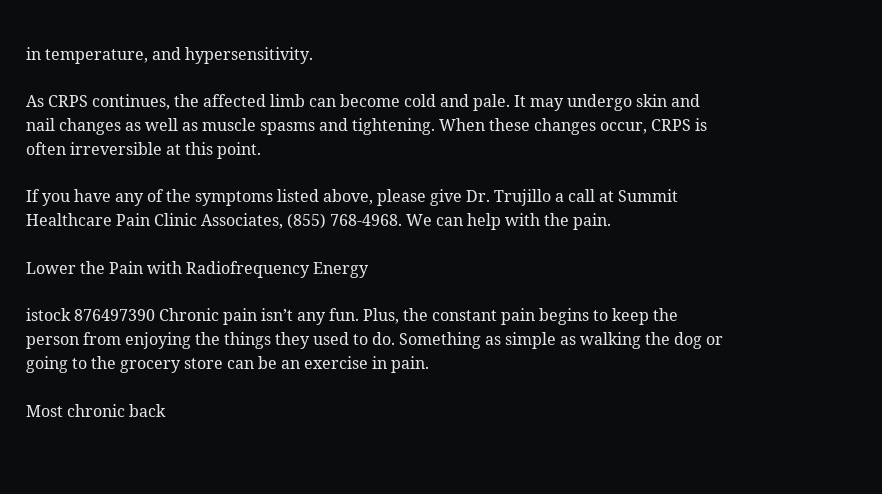in temperature, and hypersensitivity.

As CRPS continues, the affected limb can become cold and pale. It may undergo skin and nail changes as well as muscle spasms and tightening. When these changes occur, CRPS is often irreversible at this point.

If you have any of the symptoms listed above, please give Dr. Trujillo a call at Summit Healthcare Pain Clinic Associates, (855) 768-4968. We can help with the pain.

Lower the Pain with Radiofrequency Energy

istock 876497390 Chronic pain isn’t any fun. Plus, the constant pain begins to keep the person from enjoying the things they used to do. Something as simple as walking the dog or going to the grocery store can be an exercise in pain.

Most chronic back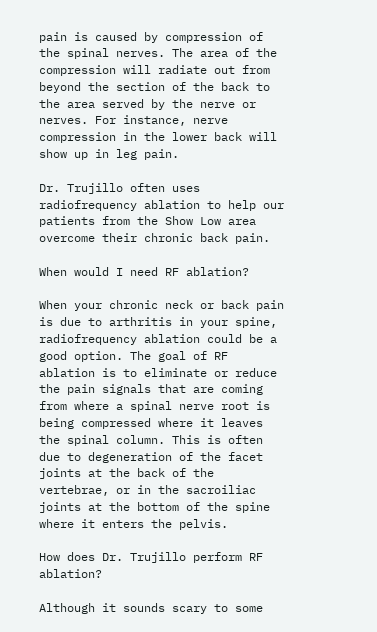pain is caused by compression of the spinal nerves. The area of the compression will radiate out from beyond the section of the back to the area served by the nerve or nerves. For instance, nerve compression in the lower back will show up in leg pain.

Dr. Trujillo often uses radiofrequency ablation to help our patients from the Show Low area overcome their chronic back pain.

When would I need RF ablation?

When your chronic neck or back pain is due to arthritis in your spine, radiofrequency ablation could be a good option. The goal of RF ablation is to eliminate or reduce the pain signals that are coming from where a spinal nerve root is being compressed where it leaves the spinal column. This is often due to degeneration of the facet joints at the back of the vertebrae, or in the sacroiliac joints at the bottom of the spine where it enters the pelvis.

How does Dr. Trujillo perform RF ablation?

Although it sounds scary to some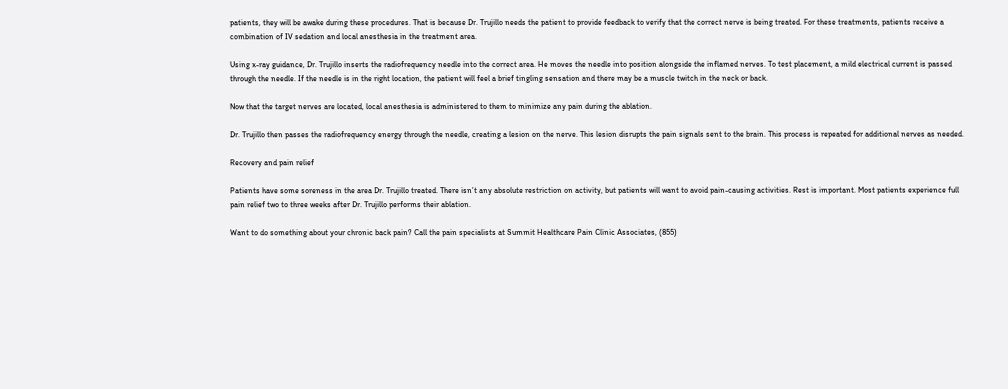patients, they will be awake during these procedures. That is because Dr. Trujillo needs the patient to provide feedback to verify that the correct nerve is being treated. For these treatments, patients receive a combination of IV sedation and local anesthesia in the treatment area.

Using x-ray guidance, Dr. Trujillo inserts the radiofrequency needle into the correct area. He moves the needle into position alongside the inflamed nerves. To test placement, a mild electrical current is passed through the needle. If the needle is in the right location, the patient will feel a brief tingling sensation and there may be a muscle twitch in the neck or back.

Now that the target nerves are located, local anesthesia is administered to them to minimize any pain during the ablation.

Dr. Trujillo then passes the radiofrequency energy through the needle, creating a lesion on the nerve. This lesion disrupts the pain signals sent to the brain. This process is repeated for additional nerves as needed.

Recovery and pain relief

Patients have some soreness in the area Dr. Trujillo treated. There isn’t any absolute restriction on activity, but patients will want to avoid pain-causing activities. Rest is important. Most patients experience full pain relief two to three weeks after Dr. Trujillo performs their ablation.

Want to do something about your chronic back pain? Call the pain specialists at Summit Healthcare Pain Clinic Associates, (855)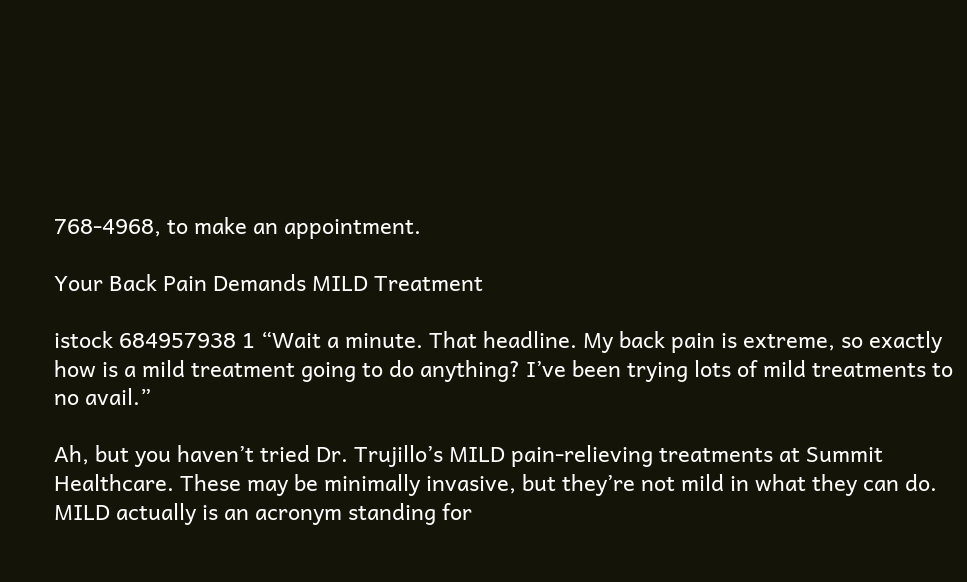768-4968, to make an appointment.

Your Back Pain Demands MILD Treatment

istock 684957938 1 “Wait a minute. That headline. My back pain is extreme, so exactly how is a mild treatment going to do anything? I’ve been trying lots of mild treatments to no avail.”

Ah, but you haven’t tried Dr. Trujillo’s MILD pain-relieving treatments at Summit Healthcare. These may be minimally invasive, but they’re not mild in what they can do. MILD actually is an acronym standing for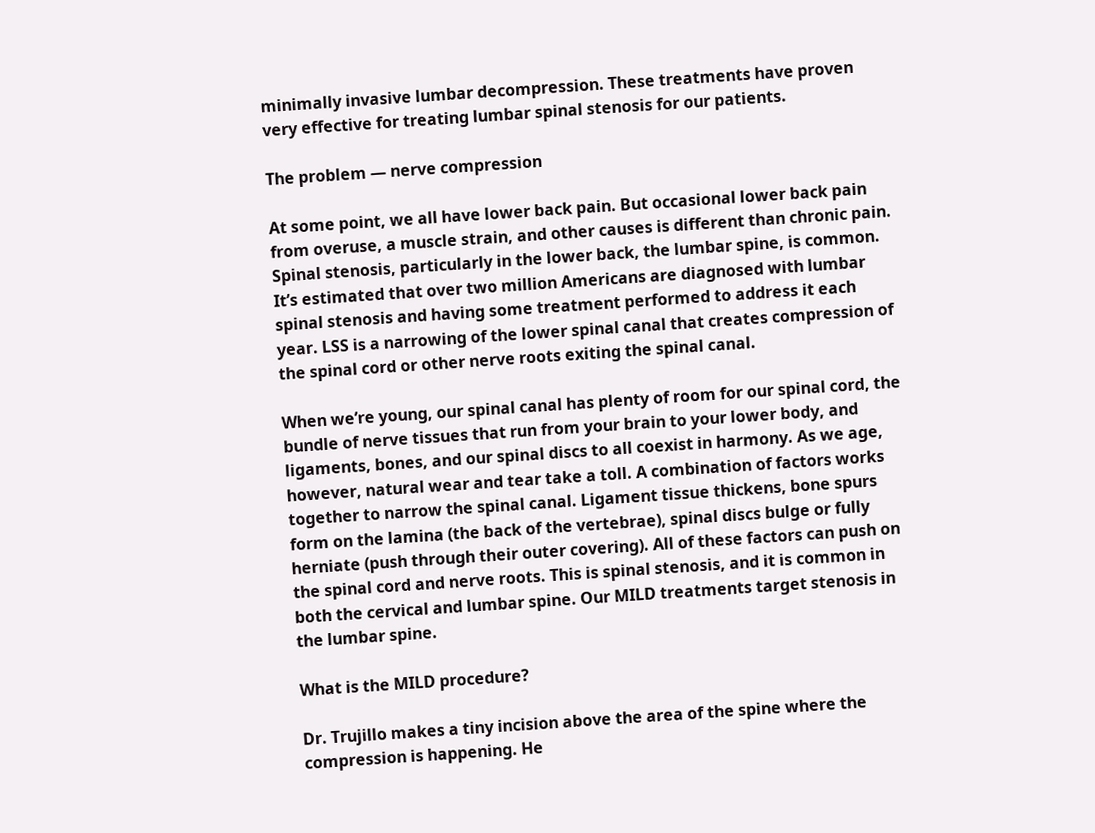minimally invasive lumbar decompression. These treatments have proven very effective for treating lumbar spinal stenosis for our patients.

The problem — nerve compression

At some point, we all have lower back pain. But occasional lower back pain from overuse, a muscle strain, and other causes is different than chronic pain. Spinal stenosis, particularly in the lower back, the lumbar spine, is common. It’s estimated that over two million Americans are diagnosed with lumbar spinal stenosis and having some treatment performed to address it each year. LSS is a narrowing of the lower spinal canal that creates compression of the spinal cord or other nerve roots exiting the spinal canal.

When we’re young, our spinal canal has plenty of room for our spinal cord, the bundle of nerve tissues that run from your brain to your lower body, and ligaments, bones, and our spinal discs to all coexist in harmony. As we age, however, natural wear and tear take a toll. A combination of factors works together to narrow the spinal canal. Ligament tissue thickens, bone spurs form on the lamina (the back of the vertebrae), spinal discs bulge or fully herniate (push through their outer covering). All of these factors can push on the spinal cord and nerve roots. This is spinal stenosis, and it is common in both the cervical and lumbar spine. Our MILD treatments target stenosis in the lumbar spine.

What is the MILD procedure?

Dr. Trujillo makes a tiny incision above the area of the spine where the compression is happening. He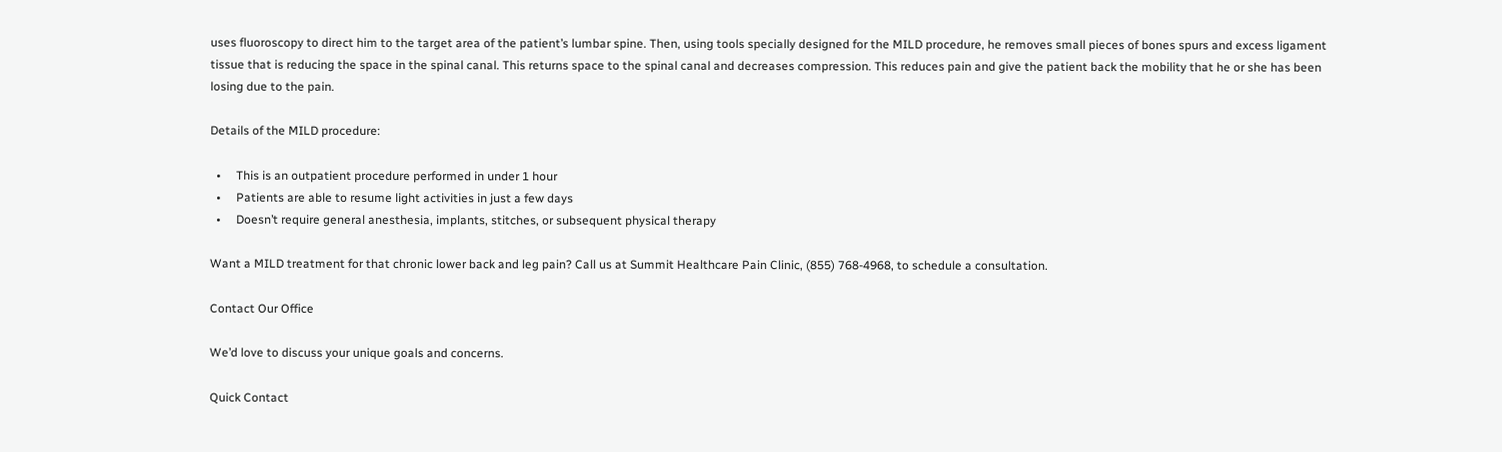uses fluoroscopy to direct him to the target area of the patient’s lumbar spine. Then, using tools specially designed for the MILD procedure, he removes small pieces of bones spurs and excess ligament tissue that is reducing the space in the spinal canal. This returns space to the spinal canal and decreases compression. This reduces pain and give the patient back the mobility that he or she has been losing due to the pain.

Details of the MILD procedure:

  •     This is an outpatient procedure performed in under 1 hour
  •     Patients are able to resume light activities in just a few days
  •     Doesn’t require general anesthesia, implants, stitches, or subsequent physical therapy

Want a MILD treatment for that chronic lower back and leg pain? Call us at Summit Healthcare Pain Clinic, (855) 768-4968, to schedule a consultation.

Contact Our Office

We’d love to discuss your unique goals and concerns.

Quick Contact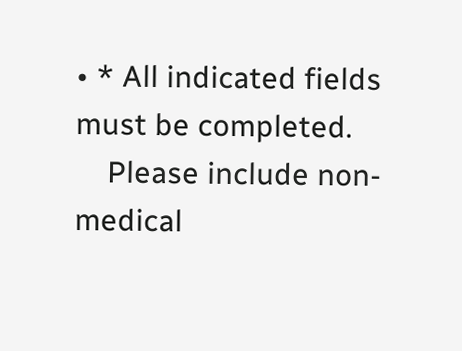• * All indicated fields must be completed.
    Please include non-medical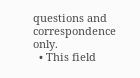questions and correspondence only.
  • This field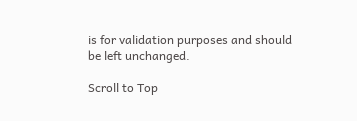is for validation purposes and should be left unchanged.

Scroll to Top